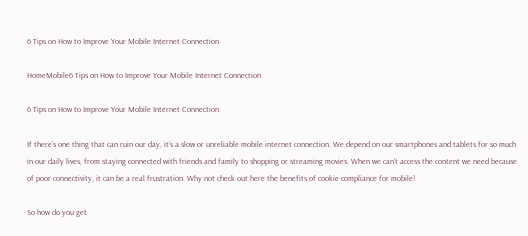6 Tips on How to Improve Your Mobile Internet Connection

HomeMobile6 Tips on How to Improve Your Mobile Internet Connection

6 Tips on How to Improve Your Mobile Internet Connection

If there’s one thing that can ruin our day, it’s a slow or unreliable mobile internet connection. We depend on our smartphones and tablets for so much in our daily lives, from staying connected with friends and family to shopping or streaming movies. When we can’t access the content we need because of poor connectivity, it can be a real frustration. Why not check out here the benefits of cookie compliance for mobile!

So how do you get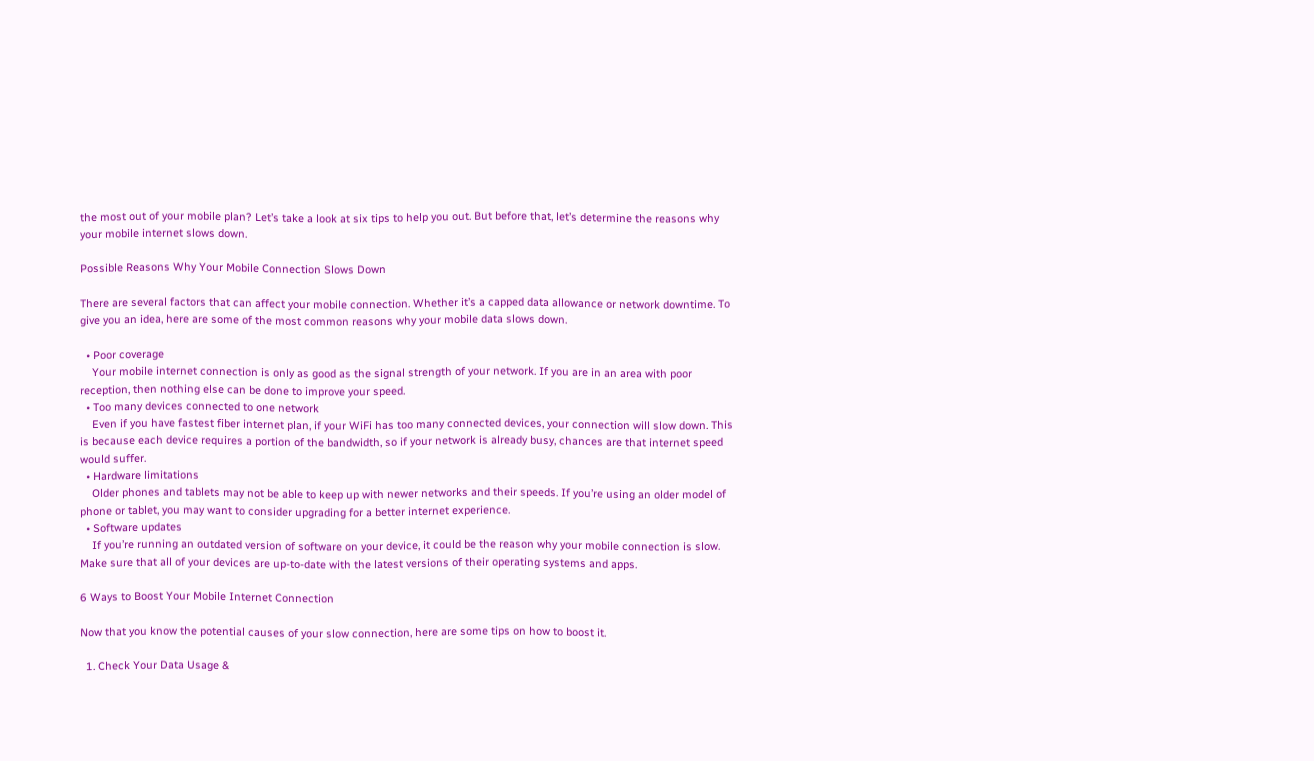the most out of your mobile plan? Let’s take a look at six tips to help you out. But before that, let’s determine the reasons why your mobile internet slows down.

Possible Reasons Why Your Mobile Connection Slows Down

There are several factors that can affect your mobile connection. Whether it’s a capped data allowance or network downtime. To give you an idea, here are some of the most common reasons why your mobile data slows down.

  • Poor coverage
    Your mobile internet connection is only as good as the signal strength of your network. If you are in an area with poor reception, then nothing else can be done to improve your speed.
  • Too many devices connected to one network
    Even if you have fastest fiber internet plan, if your WiFi has too many connected devices, your connection will slow down. This is because each device requires a portion of the bandwidth, so if your network is already busy, chances are that internet speed would suffer.
  • Hardware limitations
    Older phones and tablets may not be able to keep up with newer networks and their speeds. If you’re using an older model of phone or tablet, you may want to consider upgrading for a better internet experience.
  • Software updates
    If you’re running an outdated version of software on your device, it could be the reason why your mobile connection is slow. Make sure that all of your devices are up-to-date with the latest versions of their operating systems and apps.

6 Ways to Boost Your Mobile Internet Connection

Now that you know the potential causes of your slow connection, here are some tips on how to boost it.

  1. Check Your Data Usage &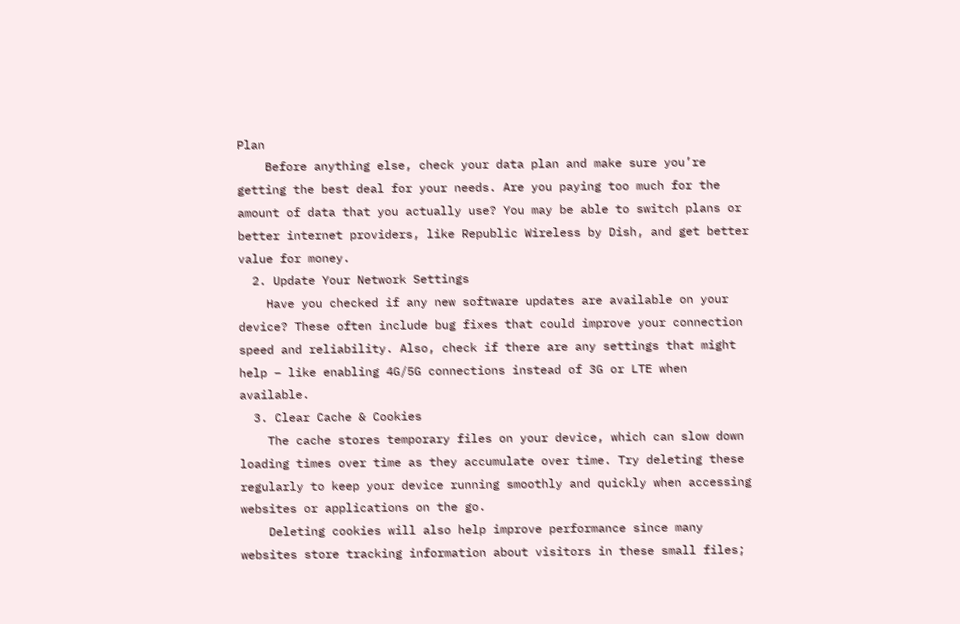Plan
    Before anything else, check your data plan and make sure you’re getting the best deal for your needs. Are you paying too much for the amount of data that you actually use? You may be able to switch plans or better internet providers, like Republic Wireless by Dish, and get better value for money.
  2. Update Your Network Settings
    Have you checked if any new software updates are available on your device? These often include bug fixes that could improve your connection speed and reliability. Also, check if there are any settings that might help – like enabling 4G/5G connections instead of 3G or LTE when available.
  3. Clear Cache & Cookies
    The cache stores temporary files on your device, which can slow down loading times over time as they accumulate over time. Try deleting these regularly to keep your device running smoothly and quickly when accessing websites or applications on the go.
    Deleting cookies will also help improve performance since many websites store tracking information about visitors in these small files;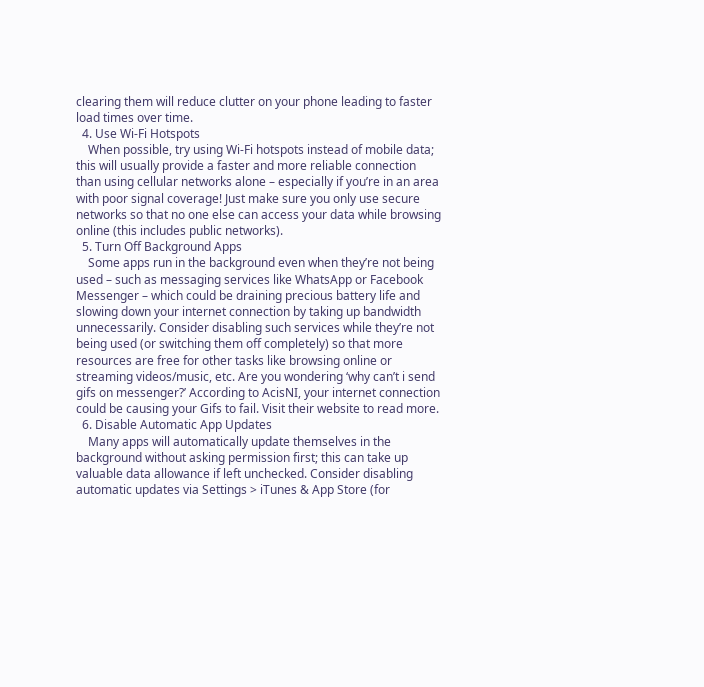clearing them will reduce clutter on your phone leading to faster load times over time.
  4. Use Wi-Fi Hotspots
    When possible, try using Wi-Fi hotspots instead of mobile data; this will usually provide a faster and more reliable connection than using cellular networks alone – especially if you’re in an area with poor signal coverage! Just make sure you only use secure networks so that no one else can access your data while browsing online (this includes public networks).
  5. Turn Off Background Apps
    Some apps run in the background even when they’re not being used – such as messaging services like WhatsApp or Facebook Messenger – which could be draining precious battery life and slowing down your internet connection by taking up bandwidth unnecessarily. Consider disabling such services while they’re not being used (or switching them off completely) so that more resources are free for other tasks like browsing online or streaming videos/music, etc. Are you wondering ‘why can’t i send gifs on messenger?’ According to AcisNI, your internet connection could be causing your Gifs to fail. Visit their website to read more.
  6. Disable Automatic App Updates
    Many apps will automatically update themselves in the background without asking permission first; this can take up valuable data allowance if left unchecked. Consider disabling automatic updates via Settings > iTunes & App Store (for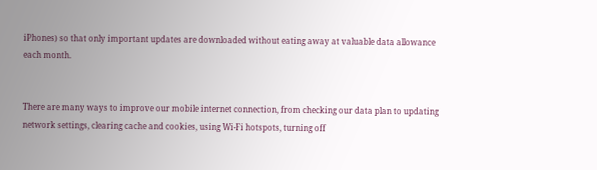iPhones) so that only important updates are downloaded without eating away at valuable data allowance each month.


There are many ways to improve our mobile internet connection, from checking our data plan to updating network settings, clearing cache and cookies, using Wi-Fi hotspots, turning off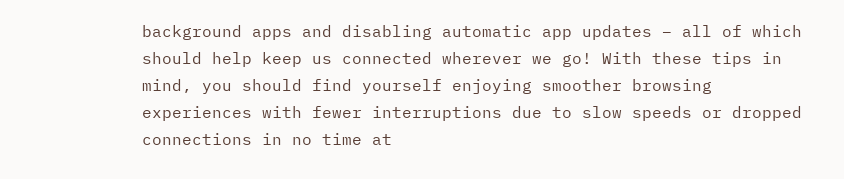background apps and disabling automatic app updates – all of which should help keep us connected wherever we go! With these tips in mind, you should find yourself enjoying smoother browsing experiences with fewer interruptions due to slow speeds or dropped connections in no time at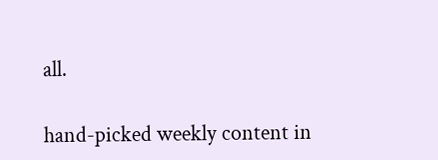all.

hand-picked weekly content in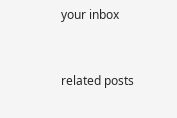your inbox


related posts